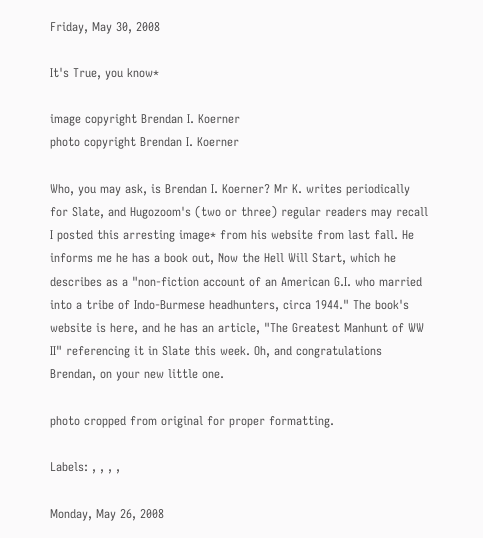Friday, May 30, 2008

It's True, you know*

image copyright Brendan I. Koerner
photo copyright Brendan I. Koerner

Who, you may ask, is Brendan I. Koerner? Mr K. writes periodically for Slate, and Hugozoom's (two or three) regular readers may recall I posted this arresting image* from his website from last fall. He informs me he has a book out, Now the Hell Will Start, which he describes as a "non-fiction account of an American G.I. who married into a tribe of Indo-Burmese headhunters, circa 1944." The book's website is here, and he has an article, "The Greatest Manhunt of WW II" referencing it in Slate this week. Oh, and congratulations Brendan, on your new little one.

photo cropped from original for proper formatting.

Labels: , , , ,

Monday, May 26, 2008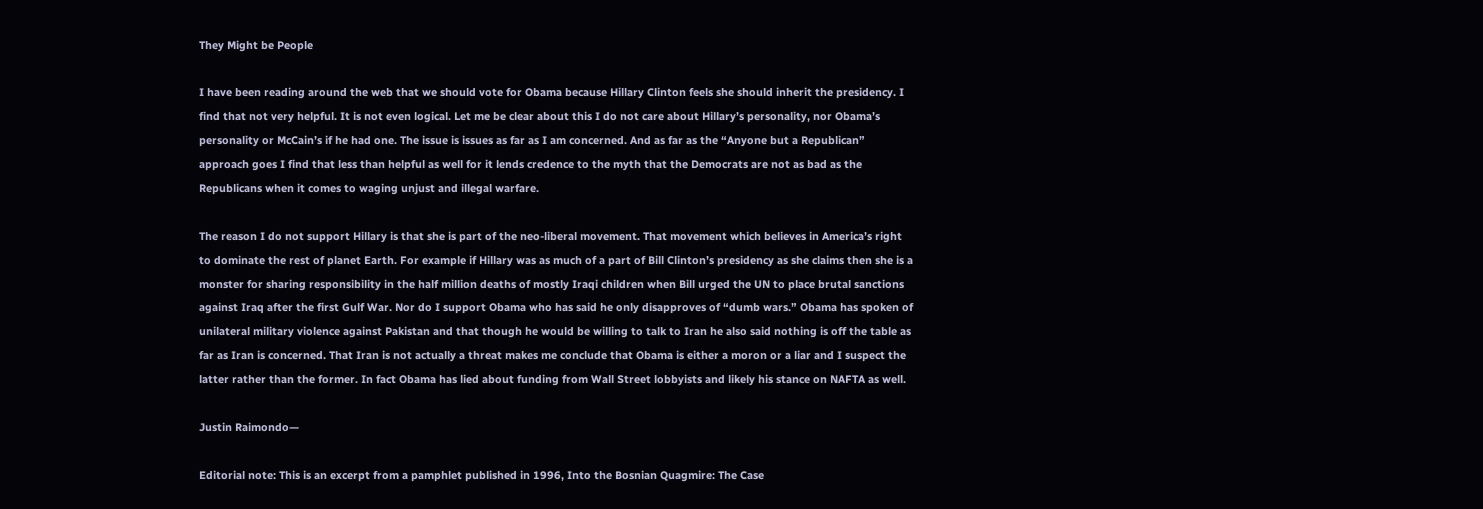They Might be People

I have been reading around the web that we should vote for Obama because Hillary Clinton feels she should inherit the presidency. I find that not very helpful. It is not even logical. Let me be clear about this I do not care about Hillary’s personality, nor Obama’s personality or McCain’s if he had one. The issue is issues as far as I am concerned. And as far as the “Anyone but a Republican” approach goes I find that less than helpful as well for it lends credence to the myth that the Democrats are not as bad as the Republicans when it comes to waging unjust and illegal warfare.

The reason I do not support Hillary is that she is part of the neo-liberal movement. That movement which believes in America’s right to dominate the rest of planet Earth. For example if Hillary was as much of a part of Bill Clinton’s presidency as she claims then she is a monster for sharing responsibility in the half million deaths of mostly Iraqi children when Bill urged the UN to place brutal sanctions against Iraq after the first Gulf War. Nor do I support Obama who has said he only disapproves of “dumb wars.” Obama has spoken of unilateral military violence against Pakistan and that though he would be willing to talk to Iran he also said nothing is off the table as far as Iran is concerned. That Iran is not actually a threat makes me conclude that Obama is either a moron or a liar and I suspect the latter rather than the former. In fact Obama has lied about funding from Wall Street lobbyists and likely his stance on NAFTA as well.

Justin Raimondo—

Editorial note: This is an excerpt from a pamphlet published in 1996, Into the Bosnian Quagmire: The Case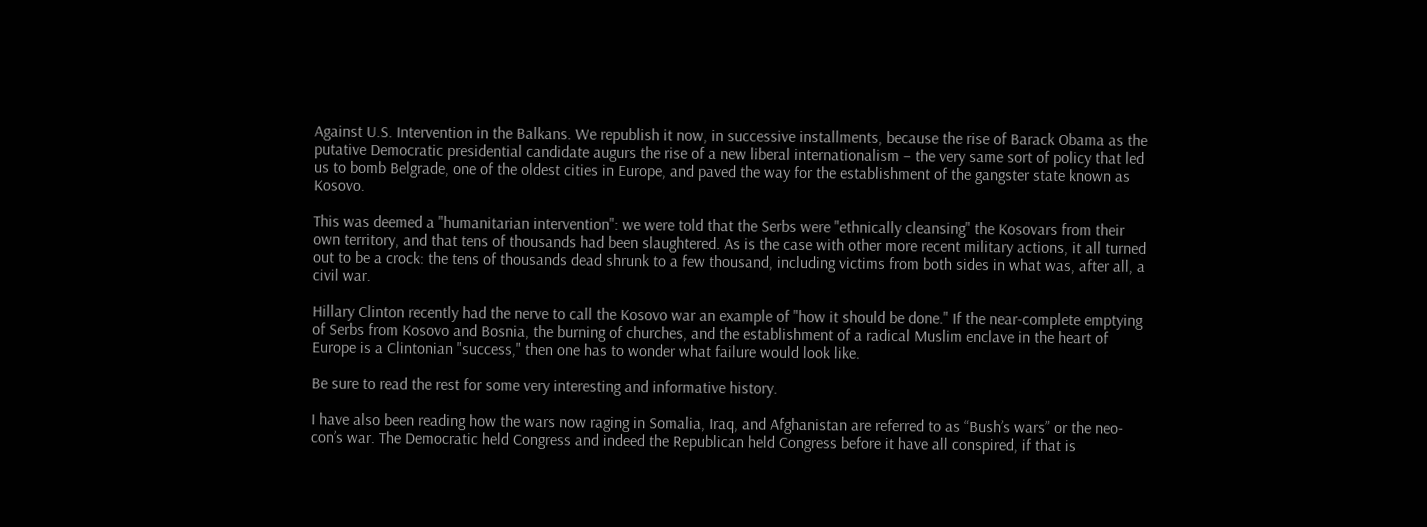Against U.S. Intervention in the Balkans. We republish it now, in successive installments, because the rise of Barack Obama as the putative Democratic presidential candidate augurs the rise of a new liberal internationalism – the very same sort of policy that led us to bomb Belgrade, one of the oldest cities in Europe, and paved the way for the establishment of the gangster state known as Kosovo.

This was deemed a "humanitarian intervention": we were told that the Serbs were "ethnically cleansing" the Kosovars from their own territory, and that tens of thousands had been slaughtered. As is the case with other more recent military actions, it all turned out to be a crock: the tens of thousands dead shrunk to a few thousand, including victims from both sides in what was, after all, a civil war.

Hillary Clinton recently had the nerve to call the Kosovo war an example of "how it should be done." If the near-complete emptying of Serbs from Kosovo and Bosnia, the burning of churches, and the establishment of a radical Muslim enclave in the heart of Europe is a Clintonian "success," then one has to wonder what failure would look like.

Be sure to read the rest for some very interesting and informative history.

I have also been reading how the wars now raging in Somalia, Iraq, and Afghanistan are referred to as “Bush’s wars” or the neo-con’s war. The Democratic held Congress and indeed the Republican held Congress before it have all conspired, if that is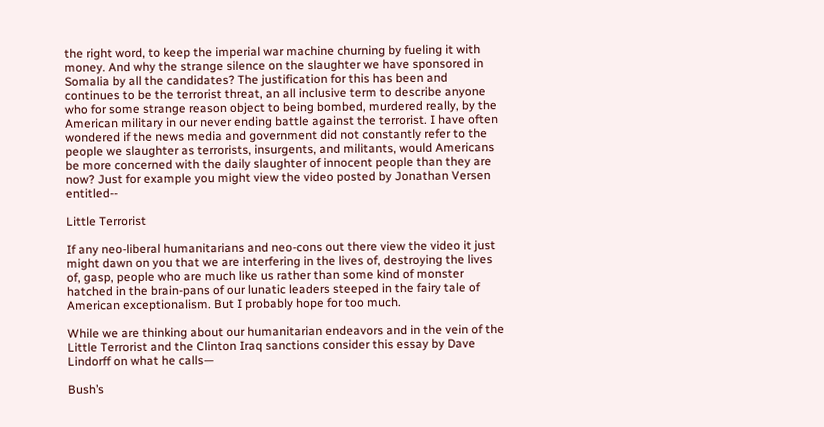the right word, to keep the imperial war machine churning by fueling it with money. And why the strange silence on the slaughter we have sponsored in Somalia by all the candidates? The justification for this has been and continues to be the terrorist threat, an all inclusive term to describe anyone who for some strange reason object to being bombed, murdered really, by the American military in our never ending battle against the terrorist. I have often wondered if the news media and government did not constantly refer to the people we slaughter as terrorists, insurgents, and militants, would Americans be more concerned with the daily slaughter of innocent people than they are now? Just for example you might view the video posted by Jonathan Versen entitled--

Little Terrorist

If any neo-liberal humanitarians and neo-cons out there view the video it just might dawn on you that we are interfering in the lives of, destroying the lives of, gasp, people who are much like us rather than some kind of monster hatched in the brain-pans of our lunatic leaders steeped in the fairy tale of American exceptionalism. But I probably hope for too much.

While we are thinking about our humanitarian endeavors and in the vein of the Little Terrorist and the Clinton Iraq sanctions consider this essay by Dave Lindorff on what he calls—

Bush’s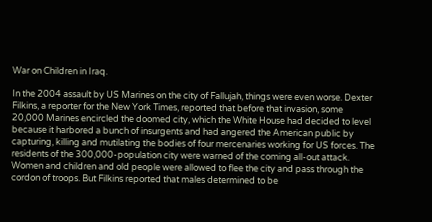War on Children in Iraq.

In the 2004 assault by US Marines on the city of Fallujah, things were even worse. Dexter Filkins, a reporter for the New York Times, reported that before that invasion, some 20,000 Marines encircled the doomed city, which the White House had decided to level because it harbored a bunch of insurgents and had angered the American public by capturing, killing and mutilating the bodies of four mercenaries working for US forces. The residents of the 300,000-population city were warned of the coming all-out attack. Women and children and old people were allowed to flee the city and pass through the cordon of troops. But Filkins reported that males determined to be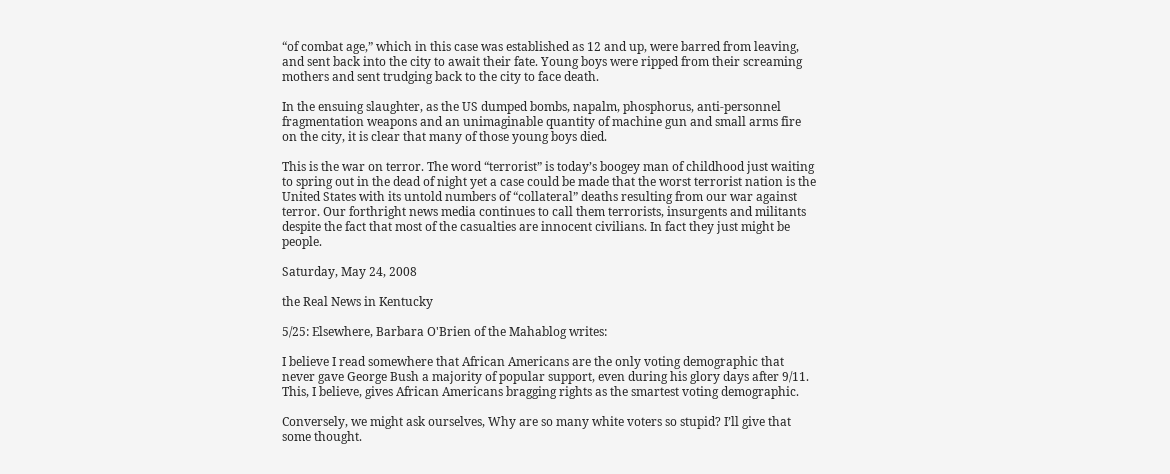“of combat age,” which in this case was established as 12 and up, were barred from leaving, and sent back into the city to await their fate. Young boys were ripped from their screaming mothers and sent trudging back to the city to face death.

In the ensuing slaughter, as the US dumped bombs, napalm, phosphorus, anti-personnel fragmentation weapons and an unimaginable quantity of machine gun and small arms fire on the city, it is clear that many of those young boys died.

This is the war on terror. The word “terrorist” is today’s boogey man of childhood just waiting to spring out in the dead of night yet a case could be made that the worst terrorist nation is the United States with its untold numbers of “collateral” deaths resulting from our war against terror. Our forthright news media continues to call them terrorists, insurgents and militants despite the fact that most of the casualties are innocent civilians. In fact they just might be people.

Saturday, May 24, 2008

the Real News in Kentucky

5/25: Elsewhere, Barbara O'Brien of the Mahablog writes:

I believe I read somewhere that African Americans are the only voting demographic that never gave George Bush a majority of popular support, even during his glory days after 9/11. This, I believe, gives African Americans bragging rights as the smartest voting demographic.

Conversely, we might ask ourselves, Why are so many white voters so stupid? I’ll give that some thought.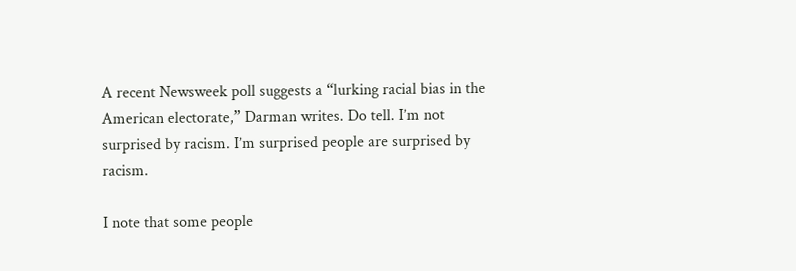A recent Newsweek poll suggests a “lurking racial bias in the American electorate,” Darman writes. Do tell. I’m not surprised by racism. I’m surprised people are surprised by racism.

I note that some people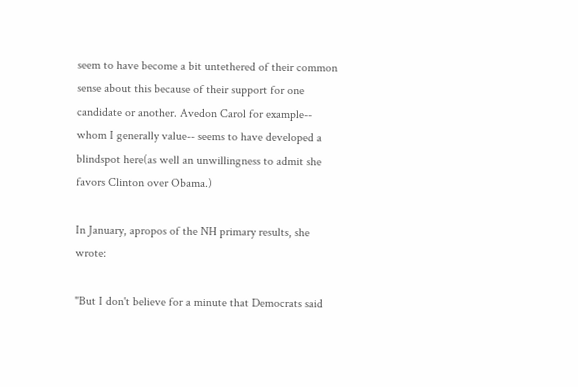seem to have become a bit untethered of their common sense about this because of their support for one candidate or another. Avedon Carol for example-- whom I generally value-- seems to have developed a blindspot here(as well an unwillingness to admit she favors Clinton over Obama.)

In January, apropos of the NH primary results, she wrote:

"But I don't believe for a minute that Democrats said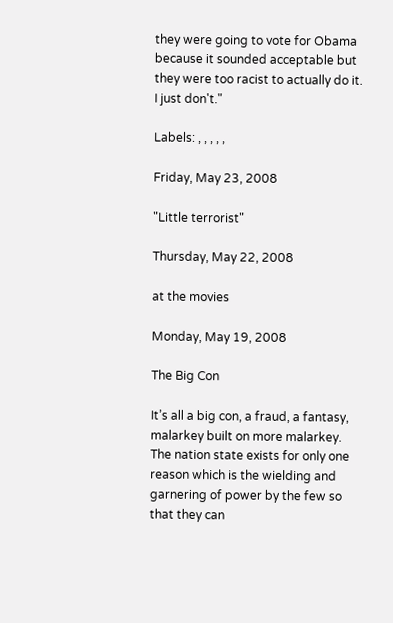they were going to vote for Obama because it sounded acceptable but they were too racist to actually do it. I just don't."

Labels: , , , , ,

Friday, May 23, 2008

"Little terrorist"

Thursday, May 22, 2008

at the movies

Monday, May 19, 2008

The Big Con

It’s all a big con, a fraud, a fantasy, malarkey built on more malarkey. The nation state exists for only one reason which is the wielding and garnering of power by the few so that they can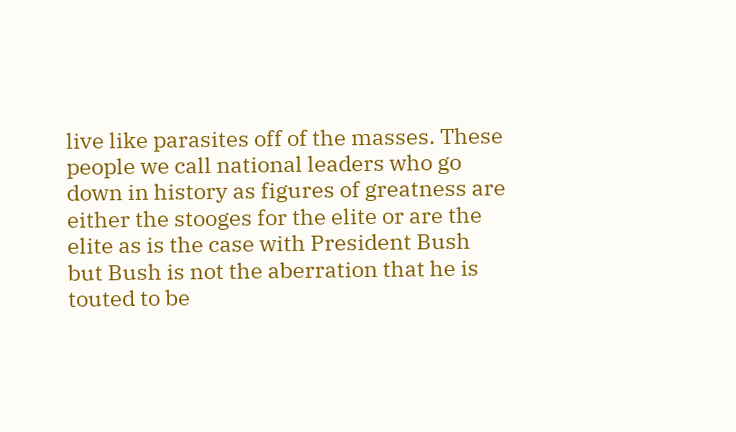live like parasites off of the masses. These people we call national leaders who go down in history as figures of greatness are either the stooges for the elite or are the elite as is the case with President Bush but Bush is not the aberration that he is touted to be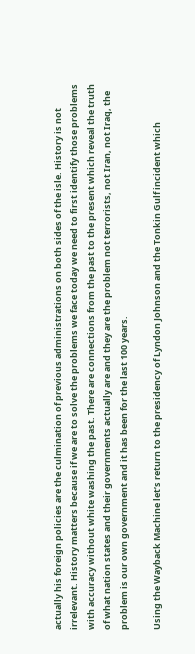actually his foreign policies are the culmination of previous administrations on both sides of the isle. History is not irrelevant. History matters because if we are to solve the problems we face today we need to first identify those problems with accuracy without white washing the past. There are connections from the past to the present which reveal the truth of what nation states and their governments actually are and they are the problem not terrorists, not Iran, not Iraq, the problem is our own government and it has been for the last 100 years.

Using the Wayback Machine let’s return to the presidency of Lyndon Johnson and the Tonkin Gulf incident which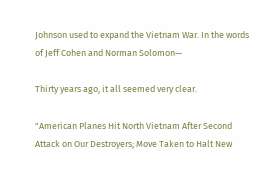Johnson used to expand the Vietnam War. In the words of Jeff Cohen and Norman Solomon—

Thirty years ago, it all seemed very clear.

"American Planes Hit North Vietnam After Second Attack on Our Destroyers; Move Taken to Halt New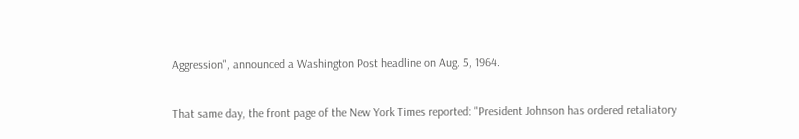Aggression", announced a Washington Post headline on Aug. 5, 1964.

That same day, the front page of the New York Times reported: "President Johnson has ordered retaliatory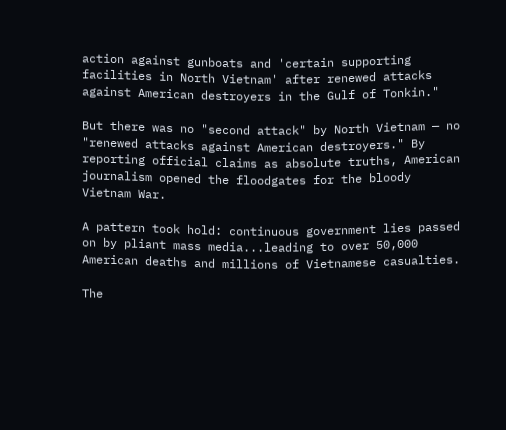action against gunboats and 'certain supporting facilities in North Vietnam' after renewed attacks against American destroyers in the Gulf of Tonkin."

But there was no "second attack" by North Vietnam — no "renewed attacks against American destroyers." By reporting official claims as absolute truths, American journalism opened the floodgates for the bloody Vietnam War.

A pattern took hold: continuous government lies passed on by pliant mass media...leading to over 50,000 American deaths and millions of Vietnamese casualties.

The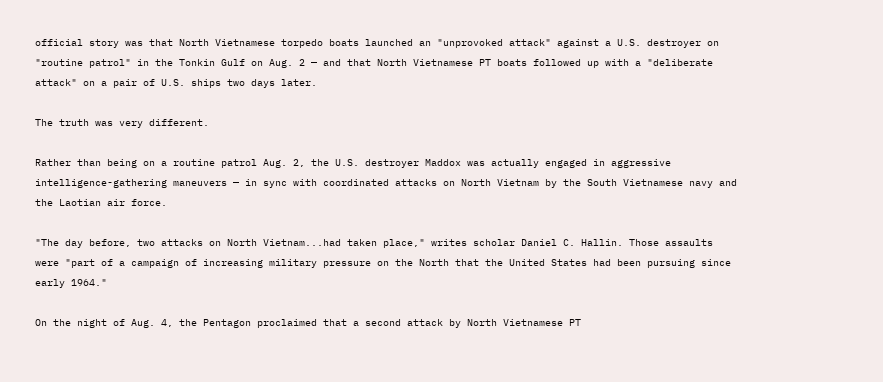official story was that North Vietnamese torpedo boats launched an "unprovoked attack" against a U.S. destroyer on "routine patrol" in the Tonkin Gulf on Aug. 2 — and that North Vietnamese PT boats followed up with a "deliberate attack" on a pair of U.S. ships two days later.

The truth was very different.

Rather than being on a routine patrol Aug. 2, the U.S. destroyer Maddox was actually engaged in aggressive intelligence-gathering maneuvers — in sync with coordinated attacks on North Vietnam by the South Vietnamese navy and the Laotian air force.

"The day before, two attacks on North Vietnam...had taken place," writes scholar Daniel C. Hallin. Those assaults were "part of a campaign of increasing military pressure on the North that the United States had been pursuing since early 1964."

On the night of Aug. 4, the Pentagon proclaimed that a second attack by North Vietnamese PT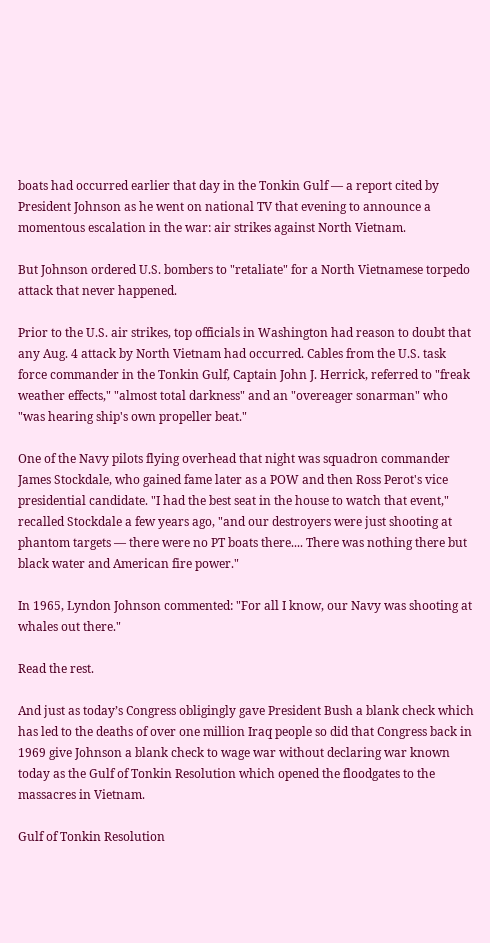boats had occurred earlier that day in the Tonkin Gulf — a report cited by President Johnson as he went on national TV that evening to announce a momentous escalation in the war: air strikes against North Vietnam.

But Johnson ordered U.S. bombers to "retaliate" for a North Vietnamese torpedo attack that never happened.

Prior to the U.S. air strikes, top officials in Washington had reason to doubt that any Aug. 4 attack by North Vietnam had occurred. Cables from the U.S. task force commander in the Tonkin Gulf, Captain John J. Herrick, referred to "freak weather effects," "almost total darkness" and an "overeager sonarman" who "was hearing ship's own propeller beat."

One of the Navy pilots flying overhead that night was squadron commander James Stockdale, who gained fame later as a POW and then Ross Perot's vice presidential candidate. "I had the best seat in the house to watch that event," recalled Stockdale a few years ago, "and our destroyers were just shooting at phantom targets — there were no PT boats there.... There was nothing there but black water and American fire power."

In 1965, Lyndon Johnson commented: "For all I know, our Navy was shooting at whales out there."

Read the rest.

And just as today’s Congress obligingly gave President Bush a blank check which has led to the deaths of over one million Iraq people so did that Congress back in 1969 give Johnson a blank check to wage war without declaring war known today as the Gulf of Tonkin Resolution which opened the floodgates to the massacres in Vietnam.

Gulf of Tonkin Resolution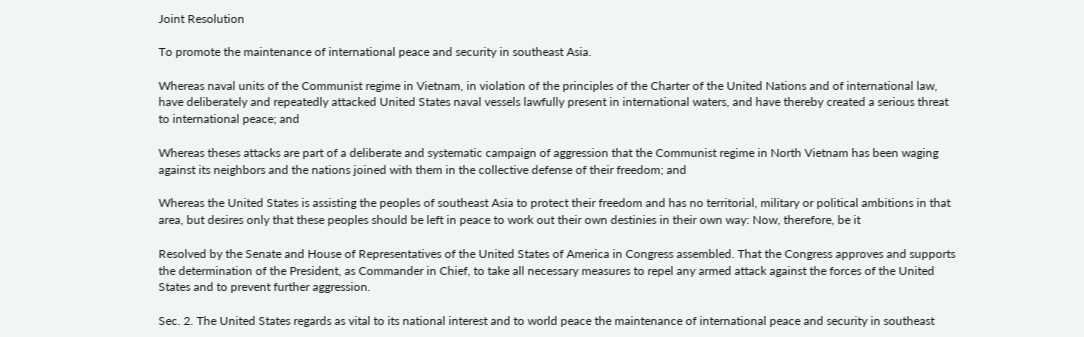Joint Resolution

To promote the maintenance of international peace and security in southeast Asia.

Whereas naval units of the Communist regime in Vietnam, in violation of the principles of the Charter of the United Nations and of international law, have deliberately and repeatedly attacked United States naval vessels lawfully present in international waters, and have thereby created a serious threat to international peace; and

Whereas theses attacks are part of a deliberate and systematic campaign of aggression that the Communist regime in North Vietnam has been waging against its neighbors and the nations joined with them in the collective defense of their freedom; and

Whereas the United States is assisting the peoples of southeast Asia to protect their freedom and has no territorial, military or political ambitions in that area, but desires only that these peoples should be left in peace to work out their own destinies in their own way: Now, therefore, be it

Resolved by the Senate and House of Representatives of the United States of America in Congress assembled. That the Congress approves and supports the determination of the President, as Commander in Chief, to take all necessary measures to repel any armed attack against the forces of the United States and to prevent further aggression.

Sec. 2. The United States regards as vital to its national interest and to world peace the maintenance of international peace and security in southeast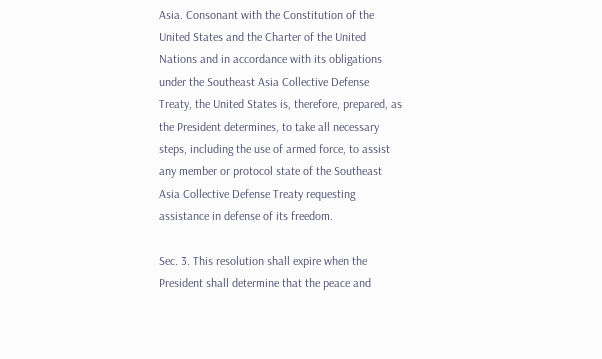Asia. Consonant with the Constitution of the United States and the Charter of the United Nations and in accordance with its obligations under the Southeast Asia Collective Defense Treaty, the United States is, therefore, prepared, as the President determines, to take all necessary steps, including the use of armed force, to assist any member or protocol state of the Southeast Asia Collective Defense Treaty requesting assistance in defense of its freedom.

Sec. 3. This resolution shall expire when the President shall determine that the peace and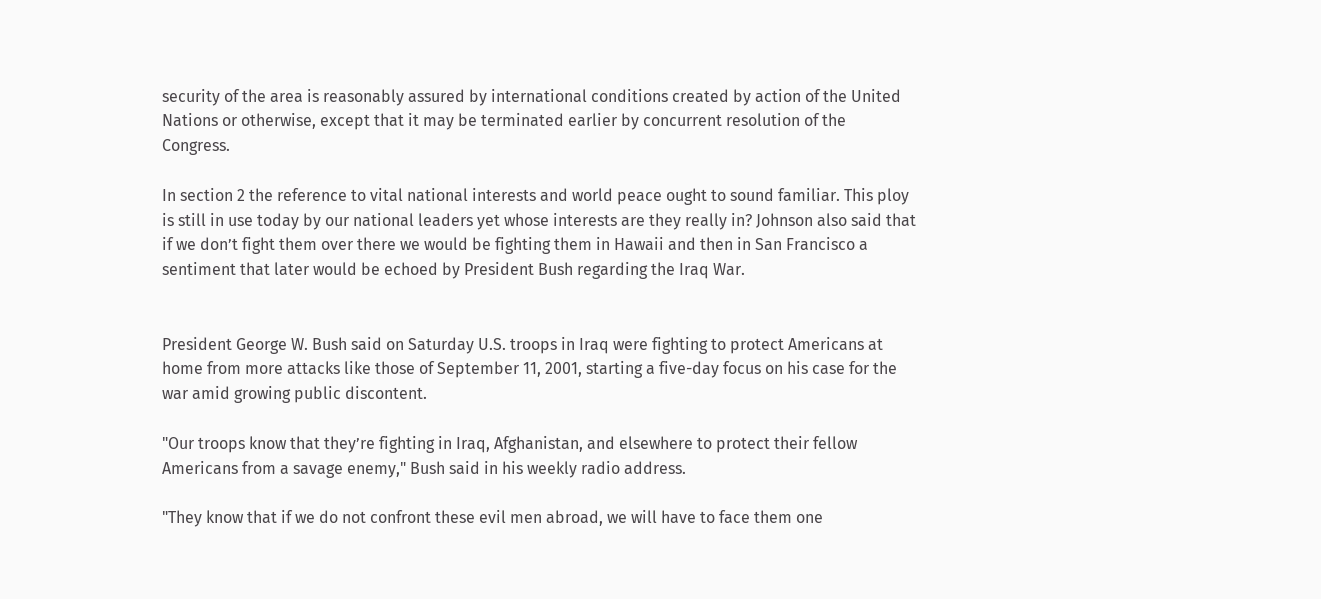security of the area is reasonably assured by international conditions created by action of the United Nations or otherwise, except that it may be terminated earlier by concurrent resolution of the Congress.

In section 2 the reference to vital national interests and world peace ought to sound familiar. This ploy is still in use today by our national leaders yet whose interests are they really in? Johnson also said that if we don’t fight them over there we would be fighting them in Hawaii and then in San Francisco a sentiment that later would be echoed by President Bush regarding the Iraq War.


President George W. Bush said on Saturday U.S. troops in Iraq were fighting to protect Americans at home from more attacks like those of September 11, 2001, starting a five-day focus on his case for the war amid growing public discontent.

"Our troops know that they’re fighting in Iraq, Afghanistan, and elsewhere to protect their fellow Americans from a savage enemy," Bush said in his weekly radio address.

"They know that if we do not confront these evil men abroad, we will have to face them one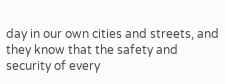day in our own cities and streets, and they know that the safety and security of every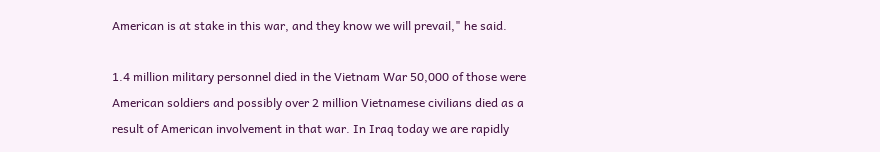American is at stake in this war, and they know we will prevail," he said.

1.4 million military personnel died in the Vietnam War 50,000 of those were American soldiers and possibly over 2 million Vietnamese civilians died as a result of American involvement in that war. In Iraq today we are rapidly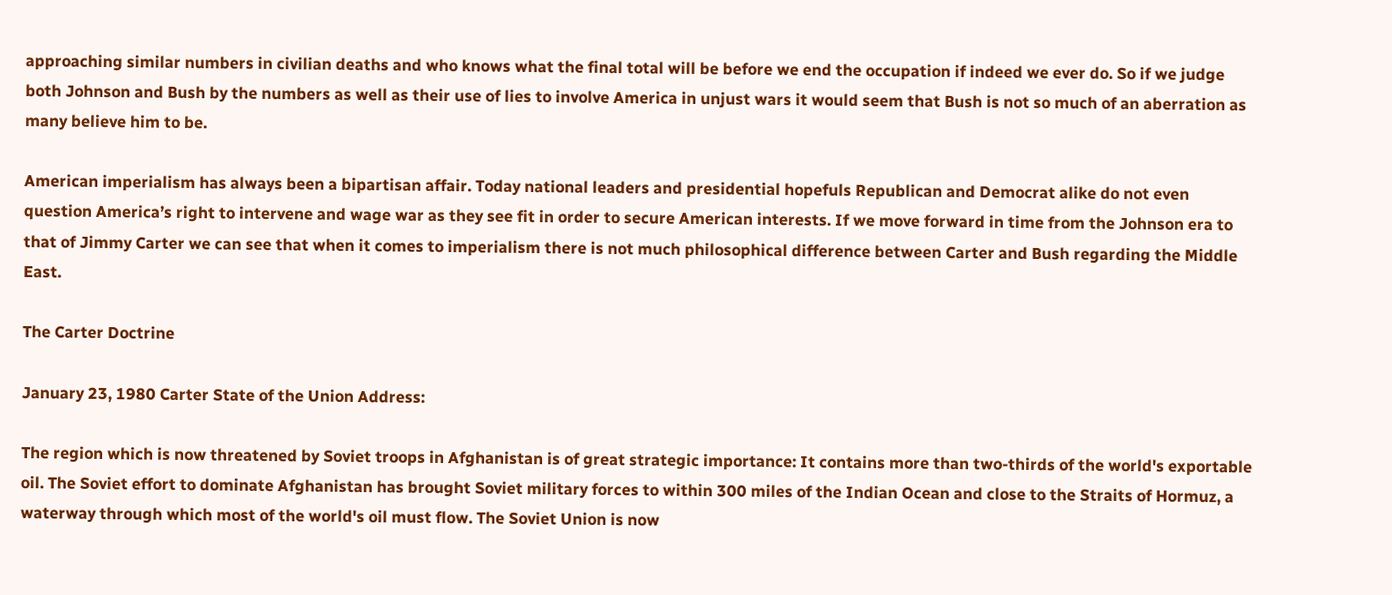approaching similar numbers in civilian deaths and who knows what the final total will be before we end the occupation if indeed we ever do. So if we judge both Johnson and Bush by the numbers as well as their use of lies to involve America in unjust wars it would seem that Bush is not so much of an aberration as many believe him to be.

American imperialism has always been a bipartisan affair. Today national leaders and presidential hopefuls Republican and Democrat alike do not even question America’s right to intervene and wage war as they see fit in order to secure American interests. If we move forward in time from the Johnson era to that of Jimmy Carter we can see that when it comes to imperialism there is not much philosophical difference between Carter and Bush regarding the Middle East.

The Carter Doctrine

January 23, 1980 Carter State of the Union Address:

The region which is now threatened by Soviet troops in Afghanistan is of great strategic importance: It contains more than two-thirds of the world's exportable oil. The Soviet effort to dominate Afghanistan has brought Soviet military forces to within 300 miles of the Indian Ocean and close to the Straits of Hormuz, a waterway through which most of the world's oil must flow. The Soviet Union is now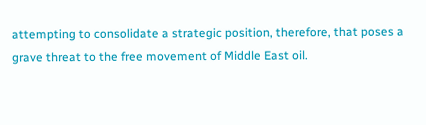attempting to consolidate a strategic position, therefore, that poses a grave threat to the free movement of Middle East oil.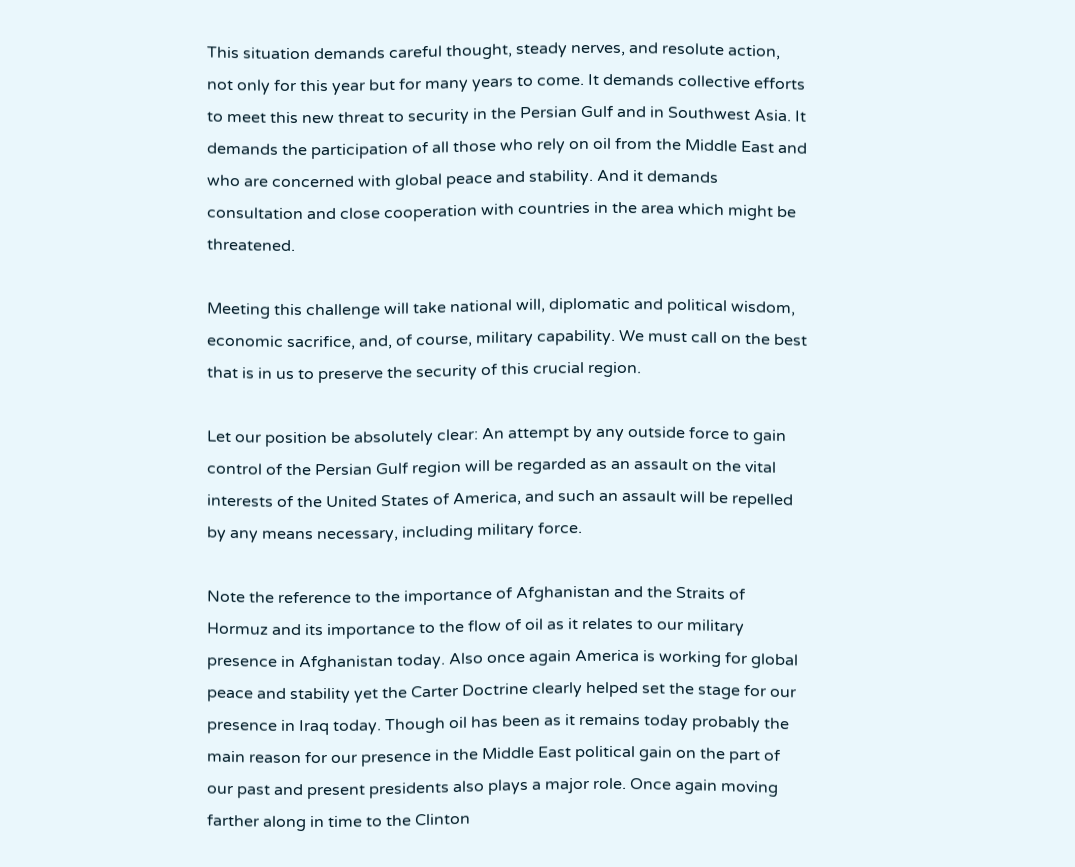This situation demands careful thought, steady nerves, and resolute action, not only for this year but for many years to come. It demands collective efforts to meet this new threat to security in the Persian Gulf and in Southwest Asia. It demands the participation of all those who rely on oil from the Middle East and who are concerned with global peace and stability. And it demands consultation and close cooperation with countries in the area which might be threatened.

Meeting this challenge will take national will, diplomatic and political wisdom, economic sacrifice, and, of course, military capability. We must call on the best that is in us to preserve the security of this crucial region.

Let our position be absolutely clear: An attempt by any outside force to gain control of the Persian Gulf region will be regarded as an assault on the vital interests of the United States of America, and such an assault will be repelled by any means necessary, including military force.

Note the reference to the importance of Afghanistan and the Straits of Hormuz and its importance to the flow of oil as it relates to our military presence in Afghanistan today. Also once again America is working for global peace and stability yet the Carter Doctrine clearly helped set the stage for our presence in Iraq today. Though oil has been as it remains today probably the main reason for our presence in the Middle East political gain on the part of our past and present presidents also plays a major role. Once again moving farther along in time to the Clinton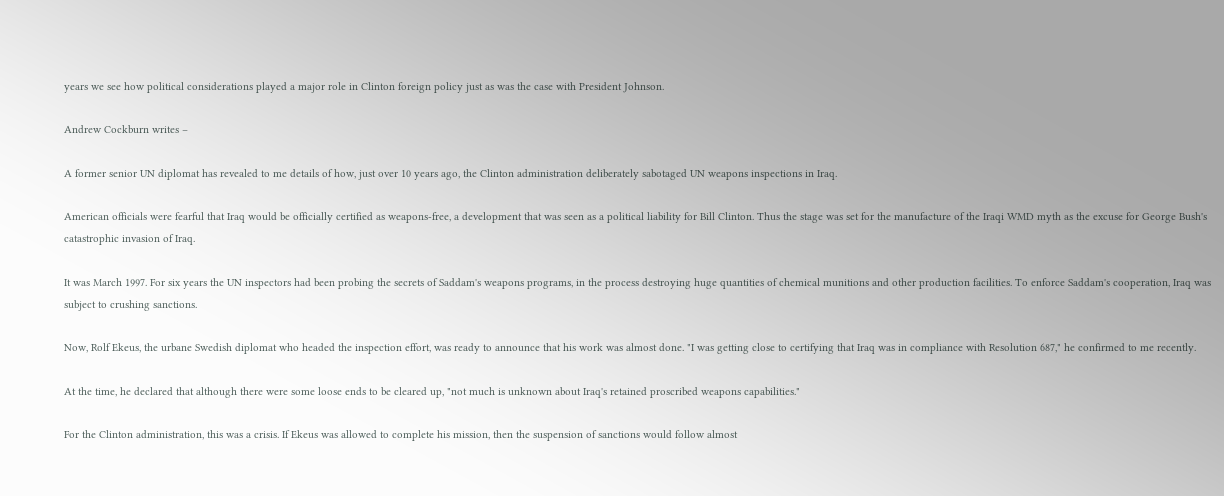years we see how political considerations played a major role in Clinton foreign policy just as was the case with President Johnson.

Andrew Cockburn writes –

A former senior UN diplomat has revealed to me details of how, just over 10 years ago, the Clinton administration deliberately sabotaged UN weapons inspections in Iraq.

American officials were fearful that Iraq would be officially certified as weapons-free, a development that was seen as a political liability for Bill Clinton. Thus the stage was set for the manufacture of the Iraqi WMD myth as the excuse for George Bush's catastrophic invasion of Iraq.

It was March 1997. For six years the UN inspectors had been probing the secrets of Saddam's weapons programs, in the process destroying huge quantities of chemical munitions and other production facilities. To enforce Saddam's cooperation, Iraq was subject to crushing sanctions.

Now, Rolf Ekeus, the urbane Swedish diplomat who headed the inspection effort, was ready to announce that his work was almost done. "I was getting close to certifying that Iraq was in compliance with Resolution 687," he confirmed to me recently.

At the time, he declared that although there were some loose ends to be cleared up, "not much is unknown about Iraq's retained proscribed weapons capabilities."

For the Clinton administration, this was a crisis. If Ekeus was allowed to complete his mission, then the suspension of sanctions would follow almost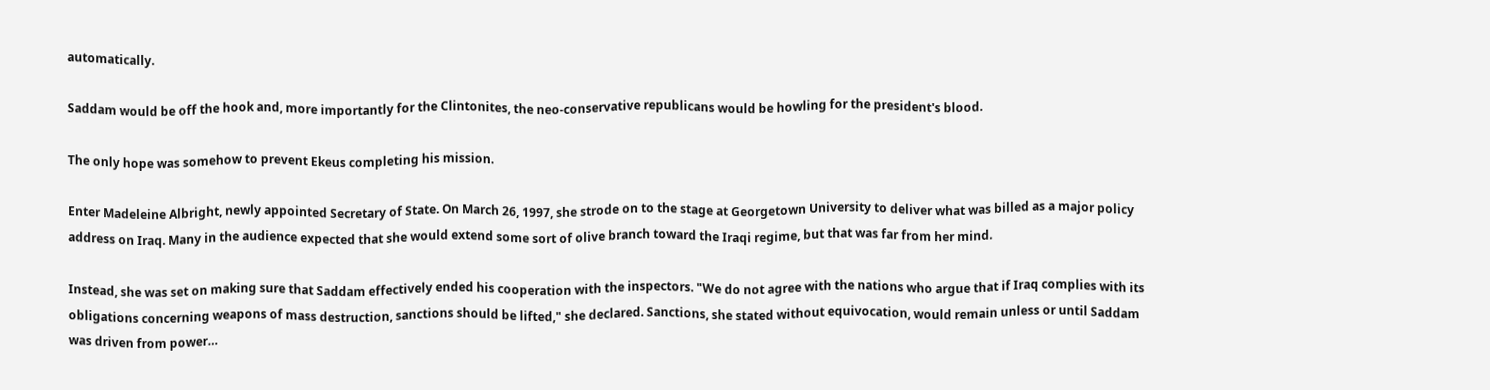automatically.

Saddam would be off the hook and, more importantly for the Clintonites, the neo-conservative republicans would be howling for the president's blood.

The only hope was somehow to prevent Ekeus completing his mission.

Enter Madeleine Albright, newly appointed Secretary of State. On March 26, 1997, she strode on to the stage at Georgetown University to deliver what was billed as a major policy address on Iraq. Many in the audience expected that she would extend some sort of olive branch toward the Iraqi regime, but that was far from her mind.

Instead, she was set on making sure that Saddam effectively ended his cooperation with the inspectors. "We do not agree with the nations who argue that if Iraq complies with its obligations concerning weapons of mass destruction, sanctions should be lifted," she declared. Sanctions, she stated without equivocation, would remain unless or until Saddam was driven from power…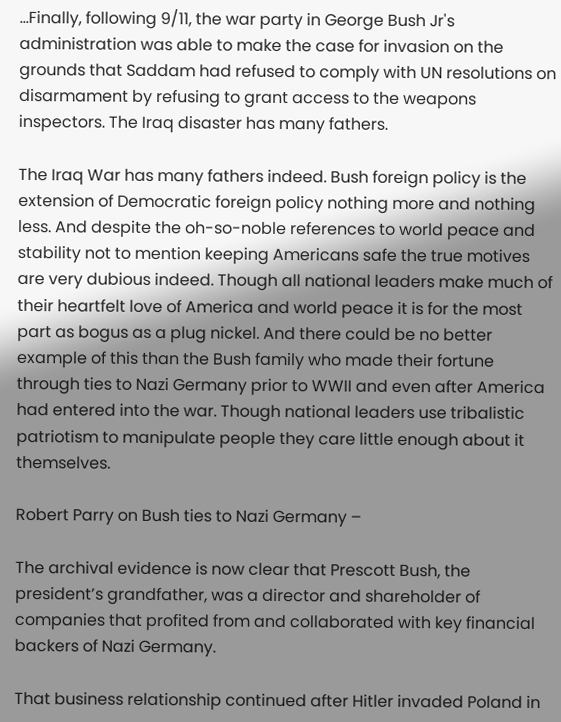…Finally, following 9/11, the war party in George Bush Jr's administration was able to make the case for invasion on the grounds that Saddam had refused to comply with UN resolutions on disarmament by refusing to grant access to the weapons inspectors. The Iraq disaster has many fathers.

The Iraq War has many fathers indeed. Bush foreign policy is the extension of Democratic foreign policy nothing more and nothing less. And despite the oh-so-noble references to world peace and stability not to mention keeping Americans safe the true motives are very dubious indeed. Though all national leaders make much of their heartfelt love of America and world peace it is for the most part as bogus as a plug nickel. And there could be no better example of this than the Bush family who made their fortune through ties to Nazi Germany prior to WWII and even after America had entered into the war. Though national leaders use tribalistic patriotism to manipulate people they care little enough about it themselves.

Robert Parry on Bush ties to Nazi Germany –

The archival evidence is now clear that Prescott Bush, the president’s grandfather, was a director and shareholder of companies that profited from and collaborated with key financial backers of Nazi Germany.

That business relationship continued after Hitler invaded Poland in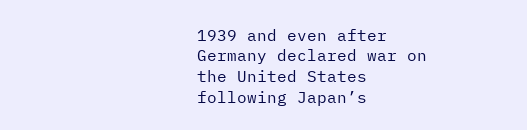1939 and even after Germany declared war on the United States following Japan’s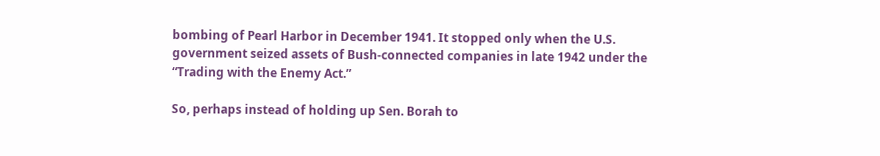bombing of Pearl Harbor in December 1941. It stopped only when the U.S. government seized assets of Bush-connected companies in late 1942 under the “Trading with the Enemy Act.”

So, perhaps instead of holding up Sen. Borah to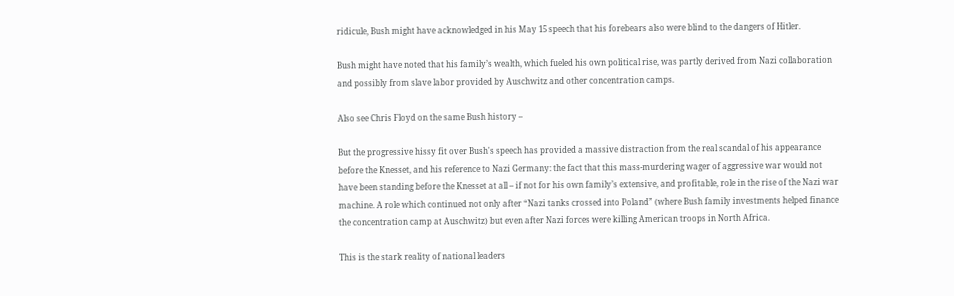ridicule, Bush might have acknowledged in his May 15 speech that his forebears also were blind to the dangers of Hitler.

Bush might have noted that his family’s wealth, which fueled his own political rise, was partly derived from Nazi collaboration and possibly from slave labor provided by Auschwitz and other concentration camps.

Also see Chris Floyd on the same Bush history –

But the progressive hissy fit over Bush's speech has provided a massive distraction from the real scandal of his appearance before the Knesset, and his reference to Nazi Germany: the fact that this mass-murdering wager of aggressive war would not have been standing before the Knesset at all – if not for his own family’s extensive, and profitable, role in the rise of the Nazi war machine. A role which continued not only after “Nazi tanks crossed into Poland” (where Bush family investments helped finance the concentration camp at Auschwitz) but even after Nazi forces were killing American troops in North Africa.

This is the stark reality of national leaders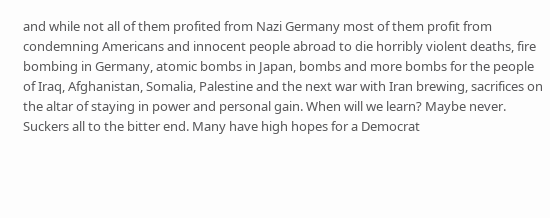and while not all of them profited from Nazi Germany most of them profit from condemning Americans and innocent people abroad to die horribly violent deaths, fire bombing in Germany, atomic bombs in Japan, bombs and more bombs for the people of Iraq, Afghanistan, Somalia, Palestine and the next war with Iran brewing, sacrifices on the altar of staying in power and personal gain. When will we learn? Maybe never. Suckers all to the bitter end. Many have high hopes for a Democrat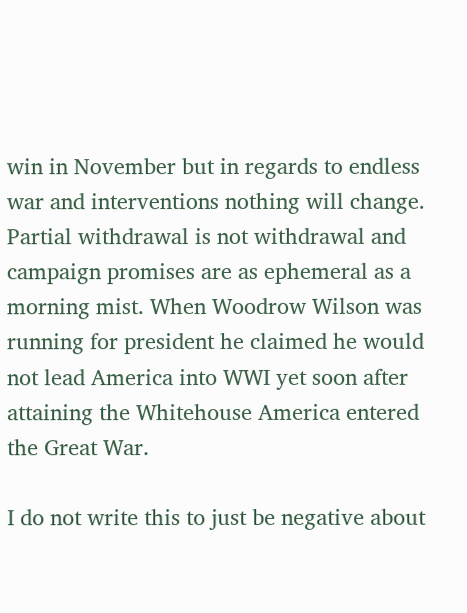win in November but in regards to endless war and interventions nothing will change. Partial withdrawal is not withdrawal and campaign promises are as ephemeral as a morning mist. When Woodrow Wilson was running for president he claimed he would not lead America into WWI yet soon after attaining the Whitehouse America entered the Great War.

I do not write this to just be negative about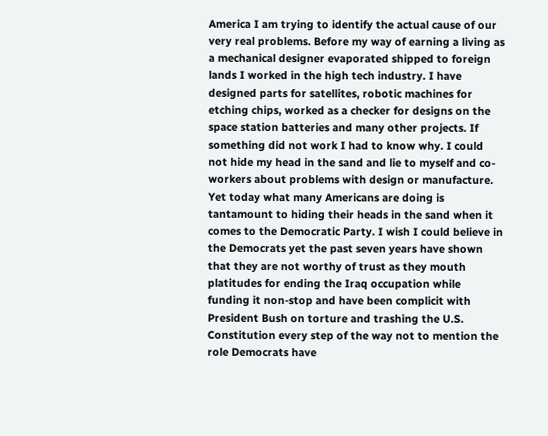America I am trying to identify the actual cause of our very real problems. Before my way of earning a living as a mechanical designer evaporated shipped to foreign lands I worked in the high tech industry. I have designed parts for satellites, robotic machines for etching chips, worked as a checker for designs on the space station batteries and many other projects. If something did not work I had to know why. I could not hide my head in the sand and lie to myself and co-workers about problems with design or manufacture. Yet today what many Americans are doing is tantamount to hiding their heads in the sand when it comes to the Democratic Party. I wish I could believe in the Democrats yet the past seven years have shown that they are not worthy of trust as they mouth platitudes for ending the Iraq occupation while funding it non-stop and have been complicit with President Bush on torture and trashing the U.S. Constitution every step of the way not to mention the role Democrats have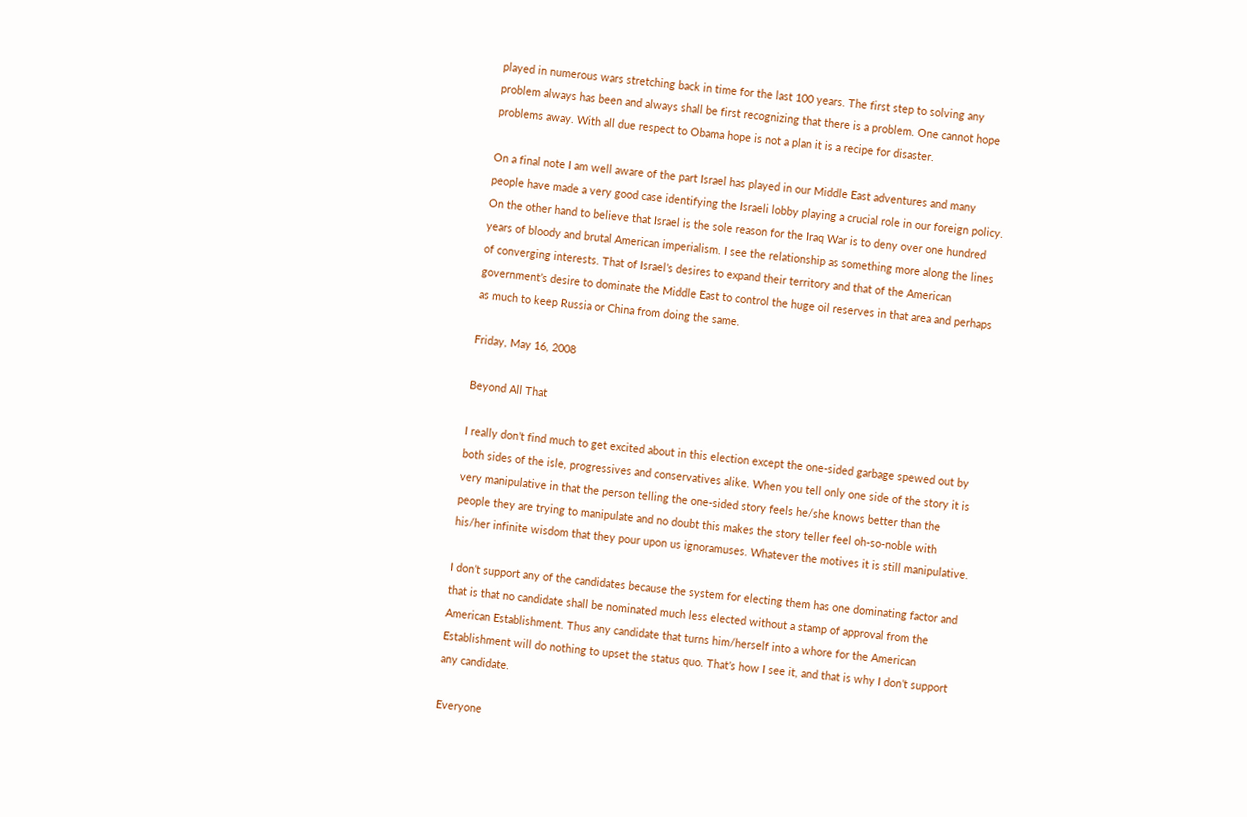played in numerous wars stretching back in time for the last 100 years. The first step to solving any problem always has been and always shall be first recognizing that there is a problem. One cannot hope problems away. With all due respect to Obama hope is not a plan it is a recipe for disaster.

On a final note I am well aware of the part Israel has played in our Middle East adventures and many people have made a very good case identifying the Israeli lobby playing a crucial role in our foreign policy. On the other hand to believe that Israel is the sole reason for the Iraq War is to deny over one hundred years of bloody and brutal American imperialism. I see the relationship as something more along the lines of converging interests. That of Israel’s desires to expand their territory and that of the American government’s desire to dominate the Middle East to control the huge oil reserves in that area and perhaps as much to keep Russia or China from doing the same.

Friday, May 16, 2008

Beyond All That

I really don’t find much to get excited about in this election except the one-sided garbage spewed out by both sides of the isle, progressives and conservatives alike. When you tell only one side of the story it is very manipulative in that the person telling the one-sided story feels he/she knows better than the people they are trying to manipulate and no doubt this makes the story teller feel oh-so-noble with his/her infinite wisdom that they pour upon us ignoramuses. Whatever the motives it is still manipulative.

I don’t support any of the candidates because the system for electing them has one dominating factor and that is that no candidate shall be nominated much less elected without a stamp of approval from the American Establishment. Thus any candidate that turns him/herself into a whore for the American Establishment will do nothing to upset the status quo. That’s how I see it, and that is why I don’t support any candidate.

Everyone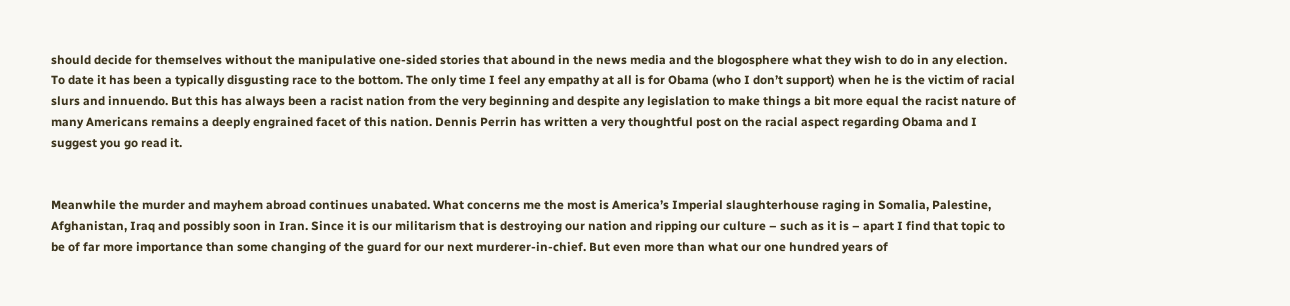should decide for themselves without the manipulative one-sided stories that abound in the news media and the blogosphere what they wish to do in any election. To date it has been a typically disgusting race to the bottom. The only time I feel any empathy at all is for Obama (who I don’t support) when he is the victim of racial slurs and innuendo. But this has always been a racist nation from the very beginning and despite any legislation to make things a bit more equal the racist nature of many Americans remains a deeply engrained facet of this nation. Dennis Perrin has written a very thoughtful post on the racial aspect regarding Obama and I suggest you go read it.


Meanwhile the murder and mayhem abroad continues unabated. What concerns me the most is America’s Imperial slaughterhouse raging in Somalia, Palestine, Afghanistan, Iraq and possibly soon in Iran. Since it is our militarism that is destroying our nation and ripping our culture – such as it is – apart I find that topic to be of far more importance than some changing of the guard for our next murderer-in-chief. But even more than what our one hundred years of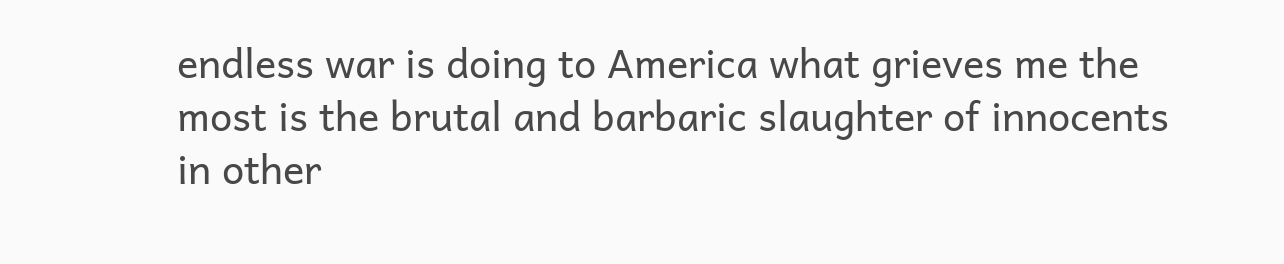endless war is doing to America what grieves me the most is the brutal and barbaric slaughter of innocents in other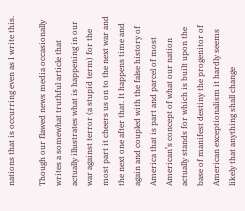nations that is occurring even as I write this.

Though our flawed news media occasionally writes a somewhat truthful article that actually illustrates what is happening in our war against terror (a stupid term) for the most part it cheers us on to the next war and the next one after that. It happens time and again and coupled with the false history of America that is part and parcel of most American’s concept of what our nation actually stands for which is built upon the base of manifest destiny the progenitor of American exceptionalism it hardly seems likely that anything shall change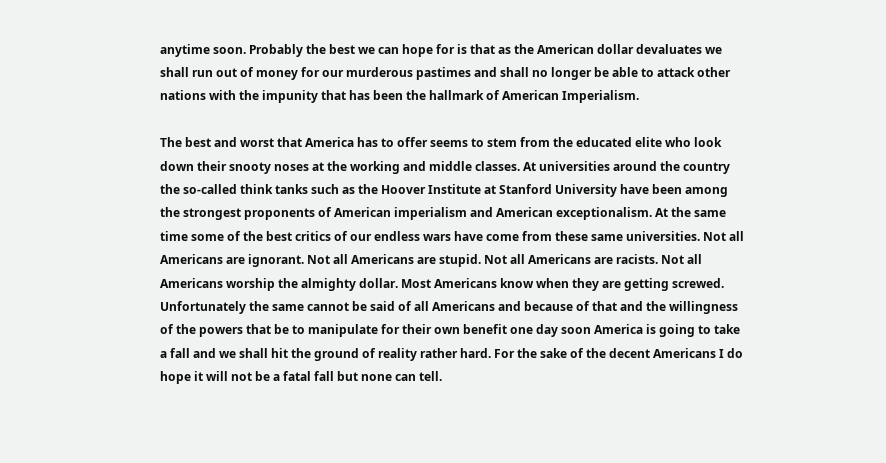anytime soon. Probably the best we can hope for is that as the American dollar devaluates we shall run out of money for our murderous pastimes and shall no longer be able to attack other nations with the impunity that has been the hallmark of American Imperialism.

The best and worst that America has to offer seems to stem from the educated elite who look down their snooty noses at the working and middle classes. At universities around the country the so-called think tanks such as the Hoover Institute at Stanford University have been among the strongest proponents of American imperialism and American exceptionalism. At the same time some of the best critics of our endless wars have come from these same universities. Not all Americans are ignorant. Not all Americans are stupid. Not all Americans are racists. Not all Americans worship the almighty dollar. Most Americans know when they are getting screwed. Unfortunately the same cannot be said of all Americans and because of that and the willingness of the powers that be to manipulate for their own benefit one day soon America is going to take a fall and we shall hit the ground of reality rather hard. For the sake of the decent Americans I do hope it will not be a fatal fall but none can tell.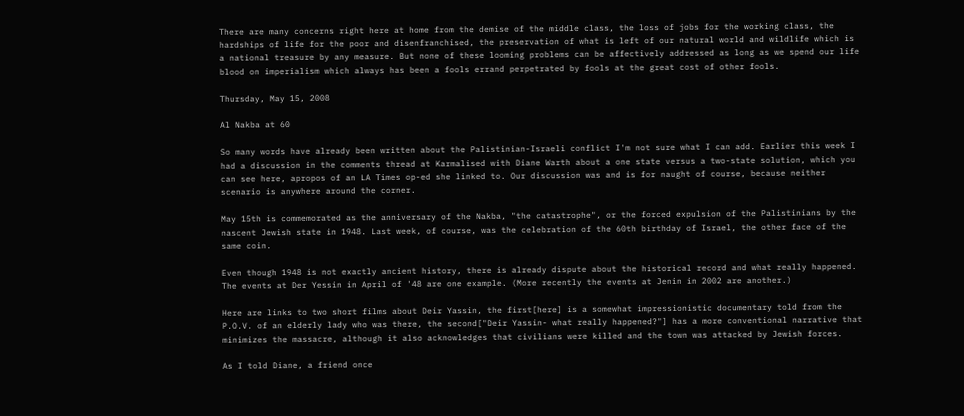There are many concerns right here at home from the demise of the middle class, the loss of jobs for the working class, the hardships of life for the poor and disenfranchised, the preservation of what is left of our natural world and wildlife which is a national treasure by any measure. But none of these looming problems can be affectively addressed as long as we spend our life blood on imperialism which always has been a fools errand perpetrated by fools at the great cost of other fools.

Thursday, May 15, 2008

Al Nakba at 60

So many words have already been written about the Palistinian-Israeli conflict I'm not sure what I can add. Earlier this week I had a discussion in the comments thread at Karmalised with Diane Warth about a one state versus a two-state solution, which you can see here, apropos of an LA Times op-ed she linked to. Our discussion was and is for naught of course, because neither scenario is anywhere around the corner.

May 15th is commemorated as the anniversary of the Nakba, "the catastrophe", or the forced expulsion of the Palistinians by the nascent Jewish state in 1948. Last week, of course, was the celebration of the 60th birthday of Israel, the other face of the same coin.

Even though 1948 is not exactly ancient history, there is already dispute about the historical record and what really happened. The events at Der Yessin in April of '48 are one example. (More recently the events at Jenin in 2002 are another.)

Here are links to two short films about Deir Yassin, the first[here] is a somewhat impressionistic documentary told from the P.O.V. of an elderly lady who was there, the second["Deir Yassin- what really happened?"] has a more conventional narrative that minimizes the massacre, although it also acknowledges that civilians were killed and the town was attacked by Jewish forces.

As I told Diane, a friend once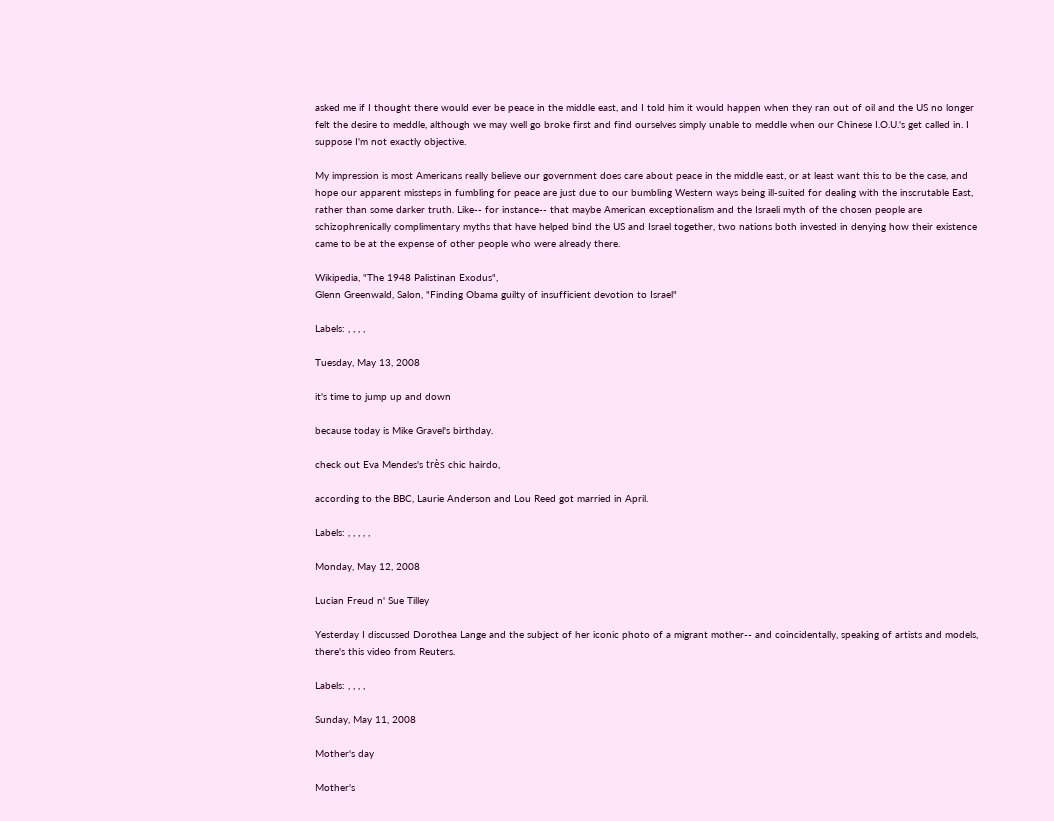asked me if I thought there would ever be peace in the middle east, and I told him it would happen when they ran out of oil and the US no longer felt the desire to meddle, although we may well go broke first and find ourselves simply unable to meddle when our Chinese I.O.U.'s get called in. I suppose I'm not exactly objective.

My impression is most Americans really believe our government does care about peace in the middle east, or at least want this to be the case, and hope our apparent missteps in fumbling for peace are just due to our bumbling Western ways being ill-suited for dealing with the inscrutable East, rather than some darker truth. Like-- for instance-- that maybe American exceptionalism and the Israeli myth of the chosen people are schizophrenically complimentary myths that have helped bind the US and Israel together, two nations both invested in denying how their existence came to be at the expense of other people who were already there.

Wikipedia, "The 1948 Palistinan Exodus",
Glenn Greenwald, Salon, "Finding Obama guilty of insufficient devotion to Israel"

Labels: , , , ,

Tuesday, May 13, 2008

it's time to jump up and down

because today is Mike Gravel's birthday.

check out Eva Mendes's très chic hairdo,

according to the BBC, Laurie Anderson and Lou Reed got married in April.

Labels: , , , , ,

Monday, May 12, 2008

Lucian Freud n' Sue Tilley

Yesterday I discussed Dorothea Lange and the subject of her iconic photo of a migrant mother-- and coincidentally, speaking of artists and models, there's this video from Reuters.

Labels: , , , ,

Sunday, May 11, 2008

Mother's day

Mother's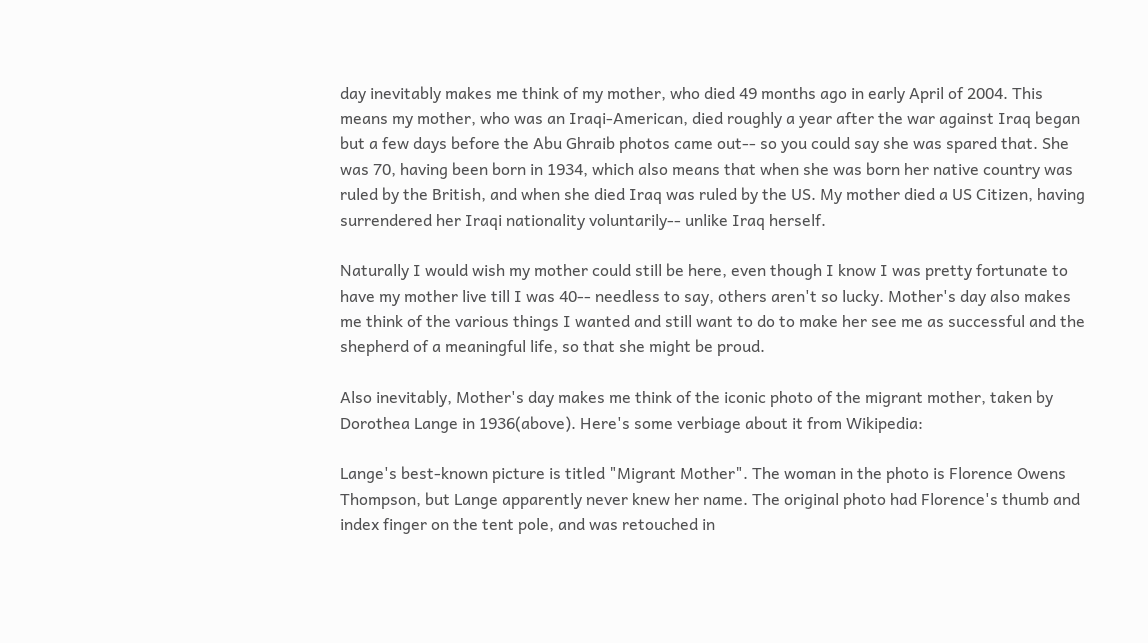day inevitably makes me think of my mother, who died 49 months ago in early April of 2004. This means my mother, who was an Iraqi-American, died roughly a year after the war against Iraq began but a few days before the Abu Ghraib photos came out-- so you could say she was spared that. She was 70, having been born in 1934, which also means that when she was born her native country was ruled by the British, and when she died Iraq was ruled by the US. My mother died a US Citizen, having surrendered her Iraqi nationality voluntarily-- unlike Iraq herself.

Naturally I would wish my mother could still be here, even though I know I was pretty fortunate to have my mother live till I was 40-- needless to say, others aren't so lucky. Mother's day also makes me think of the various things I wanted and still want to do to make her see me as successful and the shepherd of a meaningful life, so that she might be proud.

Also inevitably, Mother's day makes me think of the iconic photo of the migrant mother, taken by Dorothea Lange in 1936(above). Here's some verbiage about it from Wikipedia:

Lange's best-known picture is titled "Migrant Mother". The woman in the photo is Florence Owens Thompson, but Lange apparently never knew her name. The original photo had Florence's thumb and index finger on the tent pole, and was retouched in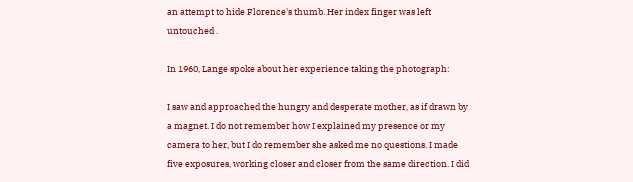an attempt to hide Florence's thumb. Her index finger was left untouched .

In 1960, Lange spoke about her experience taking the photograph:

I saw and approached the hungry and desperate mother, as if drawn by a magnet. I do not remember how I explained my presence or my camera to her, but I do remember she asked me no questions. I made five exposures, working closer and closer from the same direction. I did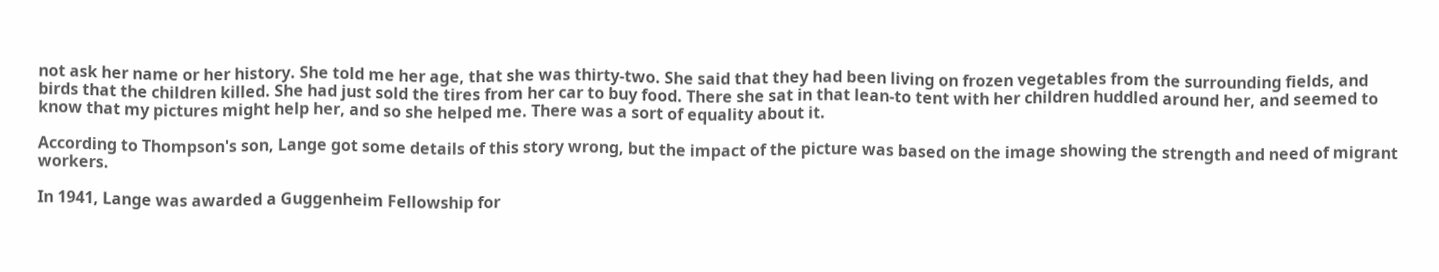not ask her name or her history. She told me her age, that she was thirty-two. She said that they had been living on frozen vegetables from the surrounding fields, and birds that the children killed. She had just sold the tires from her car to buy food. There she sat in that lean-to tent with her children huddled around her, and seemed to know that my pictures might help her, and so she helped me. There was a sort of equality about it.

According to Thompson's son, Lange got some details of this story wrong, but the impact of the picture was based on the image showing the strength and need of migrant workers.

In 1941, Lange was awarded a Guggenheim Fellowship for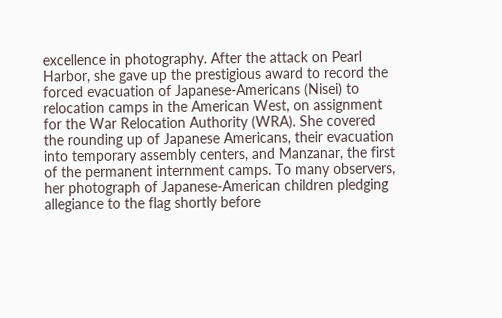excellence in photography. After the attack on Pearl Harbor, she gave up the prestigious award to record the forced evacuation of Japanese-Americans (Nisei) to relocation camps in the American West, on assignment for the War Relocation Authority (WRA). She covered the rounding up of Japanese Americans, their evacuation into temporary assembly centers, and Manzanar, the first of the permanent internment camps. To many observers, her photograph of Japanese-American children pledging allegiance to the flag shortly before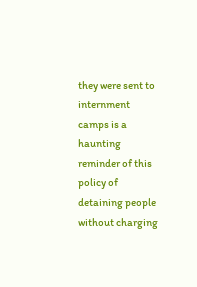they were sent to internment camps is a haunting reminder of this policy of detaining people without charging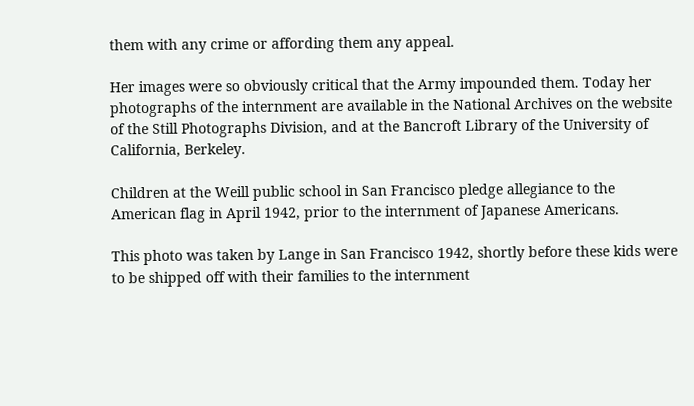them with any crime or affording them any appeal.

Her images were so obviously critical that the Army impounded them. Today her photographs of the internment are available in the National Archives on the website of the Still Photographs Division, and at the Bancroft Library of the University of California, Berkeley.

Children at the Weill public school in San Francisco pledge allegiance to the American flag in April 1942, prior to the internment of Japanese Americans.

This photo was taken by Lange in San Francisco 1942, shortly before these kids were to be shipped off with their families to the internment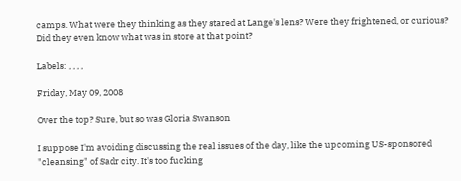camps. What were they thinking as they stared at Lange's lens? Were they frightened, or curious? Did they even know what was in store at that point?

Labels: , , , ,

Friday, May 09, 2008

Over the top? Sure, but so was Gloria Swanson

I suppose I'm avoiding discussing the real issues of the day, like the upcoming US-sponsored "cleansing" of Sadr city. It's too fucking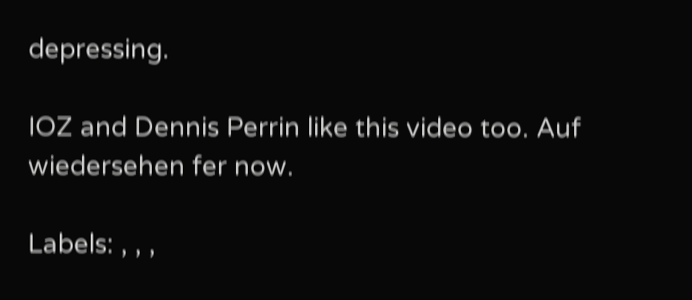depressing.

IOZ and Dennis Perrin like this video too. Auf wiedersehen fer now.

Labels: , , ,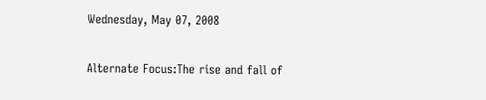Wednesday, May 07, 2008

Alternate Focus:The rise and fall of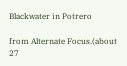Blackwater in Potrero

from Alternate Focus.(about 27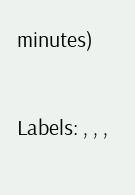minutes)

Labels: , , ,